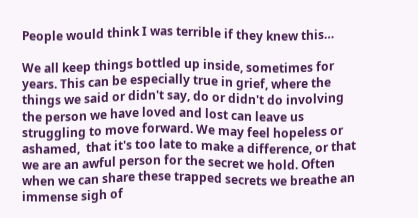People would think I was terrible if they knew this…

We all keep things bottled up inside, sometimes for years. This can be especially true in grief, where the things we said or didn't say, do or didn't do involving the person we have loved and lost can leave us struggling to move forward. We may feel hopeless or ashamed,  that it's too late to make a difference, or that we are an awful person for the secret we hold. Often when we can share these trapped secrets we breathe an immense sigh of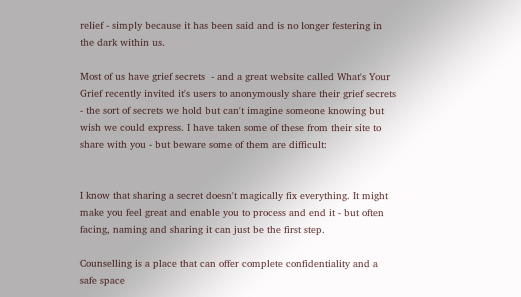relief - simply because it has been said and is no longer festering in the dark within us.

Most of us have grief secrets  - and a great website called What's Your Grief recently invited it's users to anonymously share their grief secrets - the sort of secrets we hold but can't imagine someone knowing but wish we could express. I have taken some of these from their site to share with you - but beware some of them are difficult:


I know that sharing a secret doesn't magically fix everything. It might make you feel great and enable you to process and end it - but often facing, naming and sharing it can just be the first step.

Counselling is a place that can offer complete confidentiality and a safe space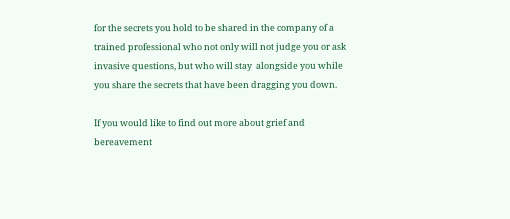for the secrets you hold to be shared in the company of a trained professional who not only will not judge you or ask invasive questions, but who will stay  alongside you while you share the secrets that have been dragging you down.

If you would like to find out more about grief and bereavement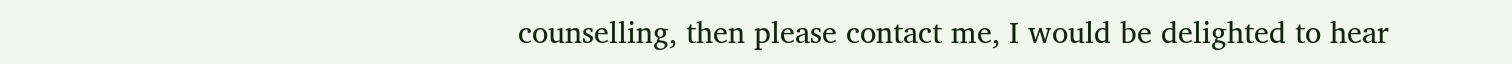counselling, then please contact me, I would be delighted to hear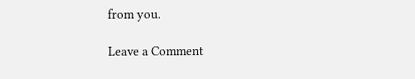from you.

Leave a Comment